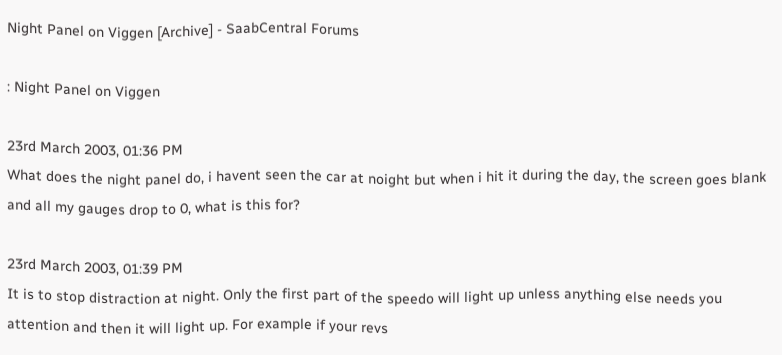Night Panel on Viggen [Archive] - SaabCentral Forums

: Night Panel on Viggen

23rd March 2003, 01:36 PM
What does the night panel do, i havent seen the car at noight but when i hit it during the day, the screen goes blank and all my gauges drop to 0, what is this for?

23rd March 2003, 01:39 PM
It is to stop distraction at night. Only the first part of the speedo will light up unless anything else needs you attention and then it will light up. For example if your revs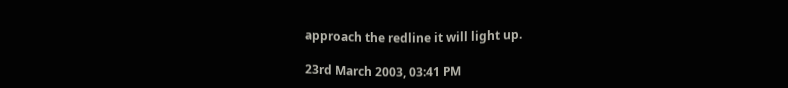approach the redline it will light up.

23rd March 2003, 03:41 PM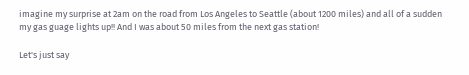imagine my surprise at 2am on the road from Los Angeles to Seattle (about 1200 miles) and all of a sudden my gas guage lights up!! And I was about 50 miles from the next gas station!

Let's just say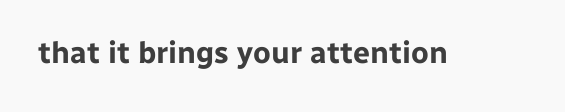that it brings your attention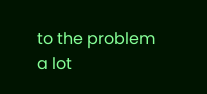to the problem a lot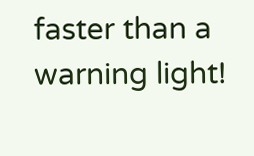faster than a warning light!